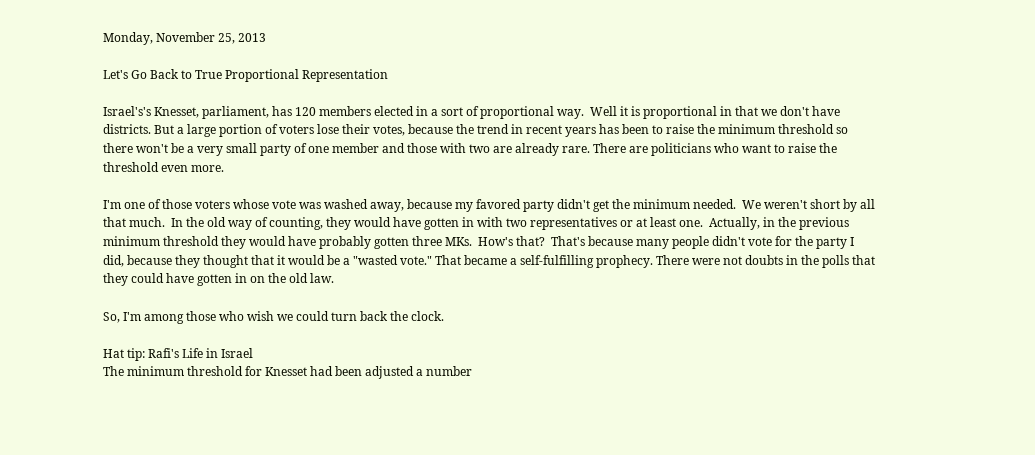Monday, November 25, 2013

Let's Go Back to True Proportional Representation

Israel's's Knesset, parliament, has 120 members elected in a sort of proportional way.  Well it is proportional in that we don't have districts. But a large portion of voters lose their votes, because the trend in recent years has been to raise the minimum threshold so there won't be a very small party of one member and those with two are already rare. There are politicians who want to raise the threshold even more.

I'm one of those voters whose vote was washed away, because my favored party didn't get the minimum needed.  We weren't short by all that much.  In the old way of counting, they would have gotten in with two representatives or at least one.  Actually, in the previous minimum threshold they would have probably gotten three MKs.  How's that?  That's because many people didn't vote for the party I did, because they thought that it would be a "wasted vote." That became a self-fulfilling prophecy. There were not doubts in the polls that they could have gotten in on the old law.

So, I'm among those who wish we could turn back the clock.

Hat tip: Rafi's Life in Israel
The minimum threshold for Knesset had been adjusted a number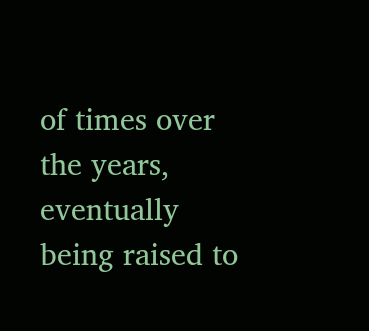of times over the years, eventually being raised to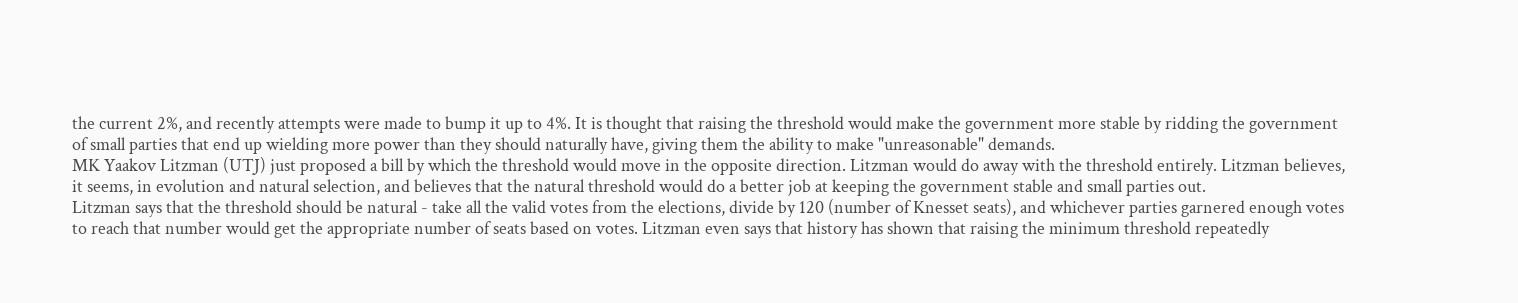the current 2%, and recently attempts were made to bump it up to 4%. It is thought that raising the threshold would make the government more stable by ridding the government of small parties that end up wielding more power than they should naturally have, giving them the ability to make "unreasonable" demands.
MK Yaakov Litzman (UTJ) just proposed a bill by which the threshold would move in the opposite direction. Litzman would do away with the threshold entirely. Litzman believes, it seems, in evolution and natural selection, and believes that the natural threshold would do a better job at keeping the government stable and small parties out.
Litzman says that the threshold should be natural - take all the valid votes from the elections, divide by 120 (number of Knesset seats), and whichever parties garnered enough votes to reach that number would get the appropriate number of seats based on votes. Litzman even says that history has shown that raising the minimum threshold repeatedly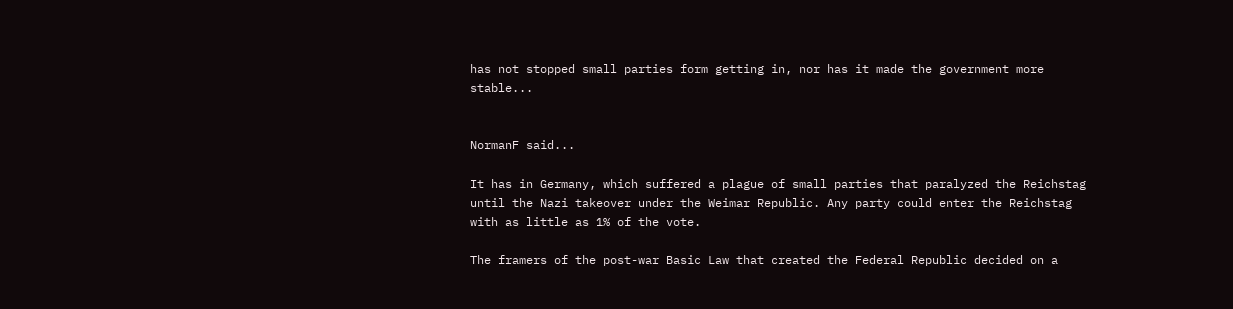has not stopped small parties form getting in, nor has it made the government more stable...


NormanF said...

It has in Germany, which suffered a plague of small parties that paralyzed the Reichstag until the Nazi takeover under the Weimar Republic. Any party could enter the Reichstag with as little as 1% of the vote.

The framers of the post-war Basic Law that created the Federal Republic decided on a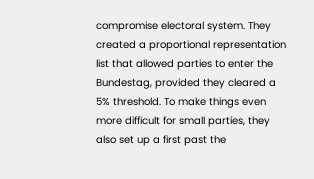compromise electoral system. They created a proportional representation list that allowed parties to enter the Bundestag, provided they cleared a 5% threshold. To make things even more difficult for small parties, they also set up a first past the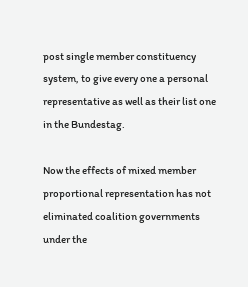post single member constituency system, to give every one a personal representative as well as their list one in the Bundestag.

Now the effects of mixed member proportional representation has not eliminated coalition governments under the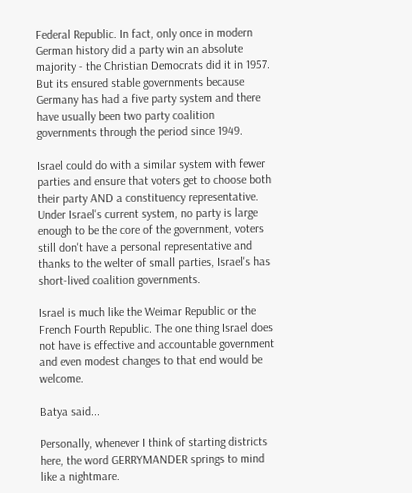Federal Republic. In fact, only once in modern German history did a party win an absolute majority - the Christian Democrats did it in 1957. But its ensured stable governments because Germany has had a five party system and there have usually been two party coalition governments through the period since 1949.

Israel could do with a similar system with fewer parties and ensure that voters get to choose both their party AND a constituency representative. Under Israel's current system, no party is large enough to be the core of the government, voters still don't have a personal representative and thanks to the welter of small parties, Israel's has short-lived coalition governments.

Israel is much like the Weimar Republic or the French Fourth Republic. The one thing Israel does not have is effective and accountable government and even modest changes to that end would be welcome.

Batya said...

Personally, whenever I think of starting districts here, the word GERRYMANDER springs to mind like a nightmare.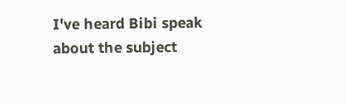I've heard Bibi speak about the subject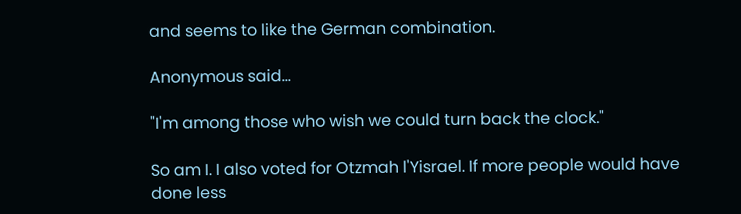and seems to like the German combination.

Anonymous said...

"I'm among those who wish we could turn back the clock."

So am I. I also voted for Otzmah l'Yisrael. If more people would have done less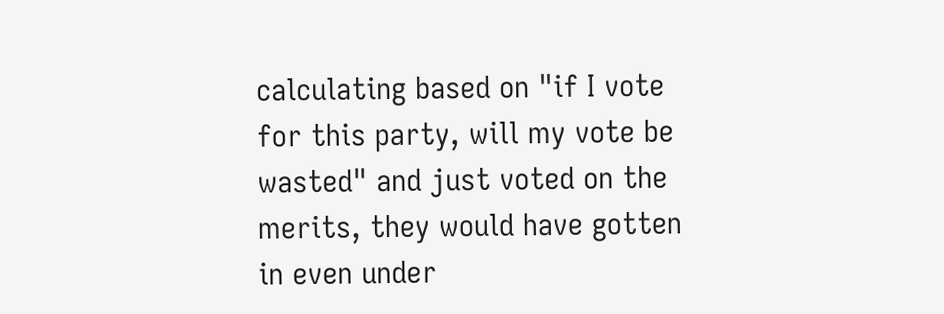calculating based on "if I vote for this party, will my vote be wasted" and just voted on the merits, they would have gotten in even under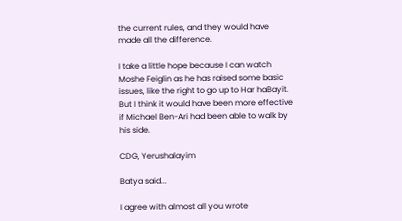the current rules, and they would have made all the difference.

I take a little hope because I can watch Moshe Feiglin as he has raised some basic issues, like the right to go up to Har haBayit. But I think it would have been more effective if Michael Ben-Ari had been able to walk by his side.

CDG, Yerushalayim

Batya said...

I agree with almost all you wrote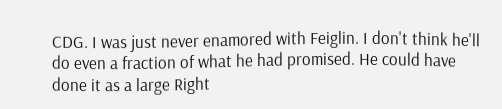CDG. I was just never enamored with Feiglin. I don't think he'll do even a fraction of what he had promised. He could have done it as a large Right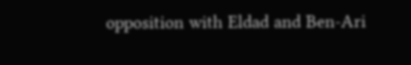opposition with Eldad and Ben-Ari